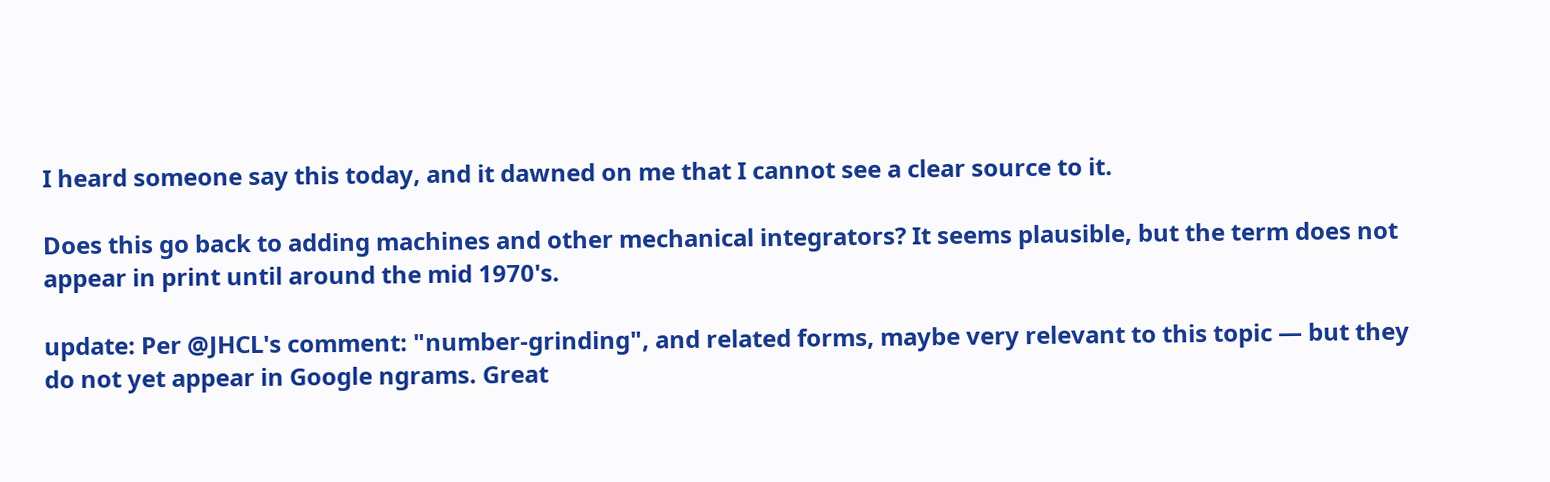I heard someone say this today, and it dawned on me that I cannot see a clear source to it.

Does this go back to adding machines and other mechanical integrators? It seems plausible, but the term does not appear in print until around the mid 1970's.

update: Per @JHCL's comment: "number-grinding", and related forms, maybe very relevant to this topic — but they do not yet appear in Google ngrams. Great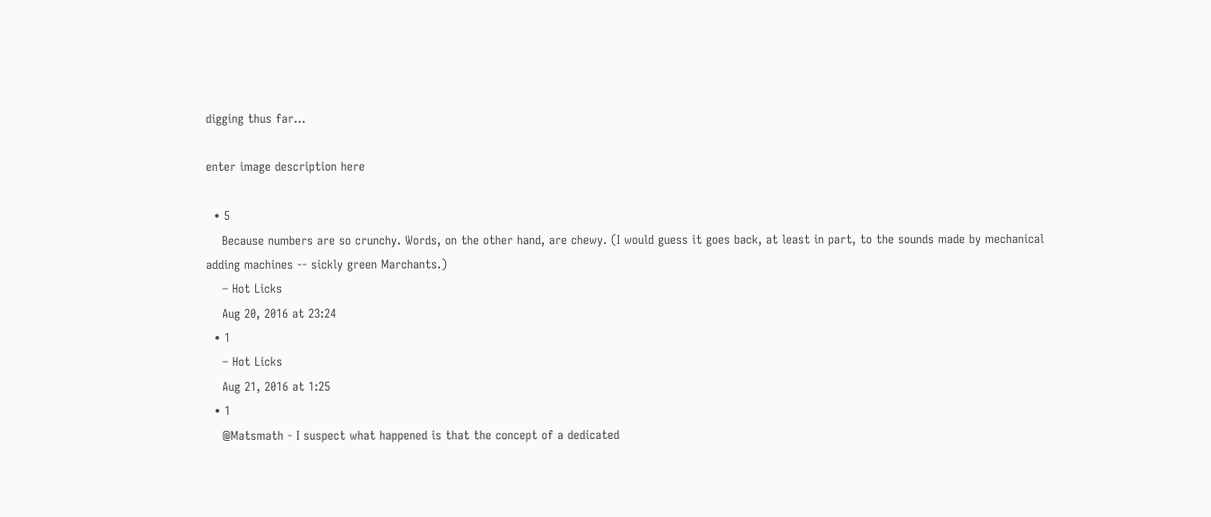digging thus far...

enter image description here

  • 5
    Because numbers are so crunchy. Words, on the other hand, are chewy. (I would guess it goes back, at least in part, to the sounds made by mechanical adding machines -- sickly green Marchants.)
    – Hot Licks
    Aug 20, 2016 at 23:24
  • 1
    – Hot Licks
    Aug 21, 2016 at 1:25
  • 1
    @Matsmath - I suspect what happened is that the concept of a dedicated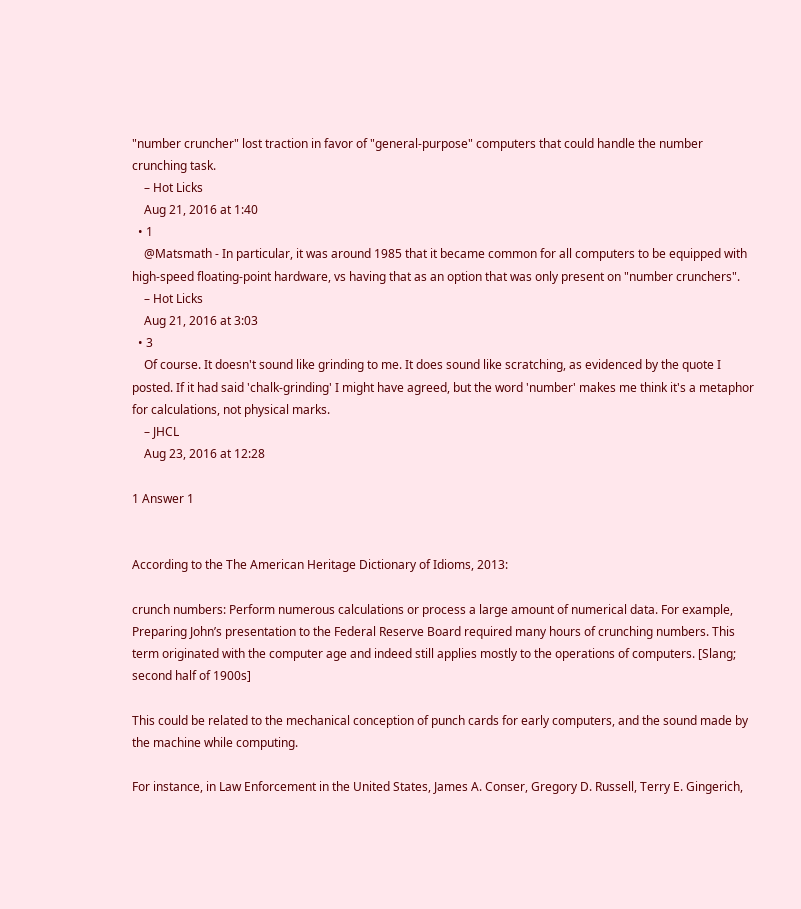"number cruncher" lost traction in favor of "general-purpose" computers that could handle the number crunching task.
    – Hot Licks
    Aug 21, 2016 at 1:40
  • 1
    @Matsmath - In particular, it was around 1985 that it became common for all computers to be equipped with high-speed floating-point hardware, vs having that as an option that was only present on "number crunchers".
    – Hot Licks
    Aug 21, 2016 at 3:03
  • 3
    Of course. It doesn't sound like grinding to me. It does sound like scratching, as evidenced by the quote I posted. If it had said 'chalk-grinding' I might have agreed, but the word 'number' makes me think it's a metaphor for calculations, not physical marks.
    – JHCL
    Aug 23, 2016 at 12:28

1 Answer 1


According to the The American Heritage Dictionary of Idioms, 2013:

crunch numbers: Perform numerous calculations or process a large amount of numerical data. For example, Preparing John’s presentation to the Federal Reserve Board required many hours of crunching numbers. This term originated with the computer age and indeed still applies mostly to the operations of computers. [Slang; second half of 1900s]

This could be related to the mechanical conception of punch cards for early computers, and the sound made by the machine while computing.

For instance, in Law Enforcement in the United States, James A. Conser, Gregory D. Russell, Terry E. Gingerich,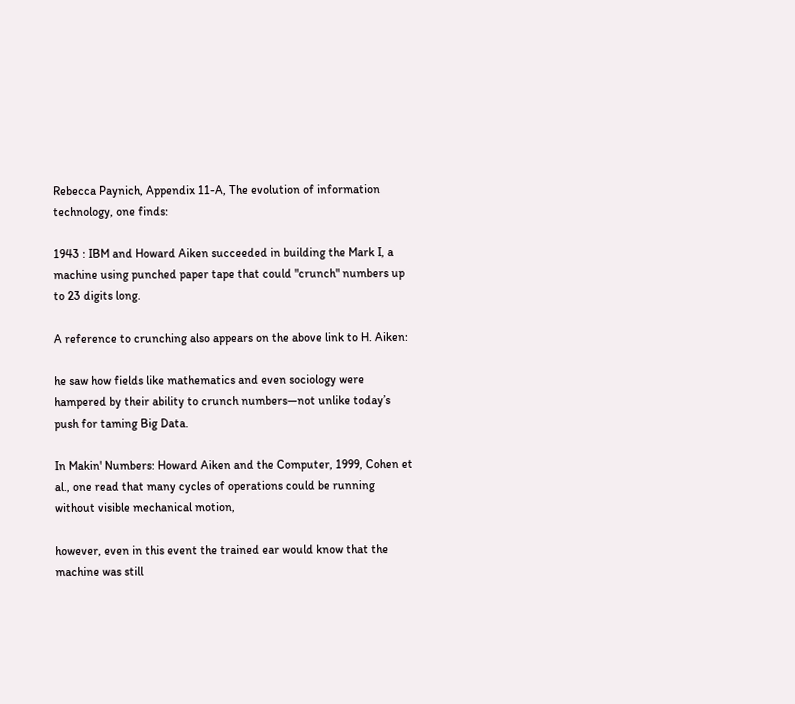Rebecca Paynich, Appendix 11-A, The evolution of information technology, one finds:

1943 : IBM and Howard Aiken succeeded in building the Mark I, a machine using punched paper tape that could "crunch" numbers up to 23 digits long.

A reference to crunching also appears on the above link to H. Aiken:

he saw how fields like mathematics and even sociology were hampered by their ability to crunch numbers—not unlike today’s push for taming Big Data.

In Makin' Numbers: Howard Aiken and the Computer, 1999, Cohen et al., one read that many cycles of operations could be running without visible mechanical motion,

however, even in this event the trained ear would know that the machine was still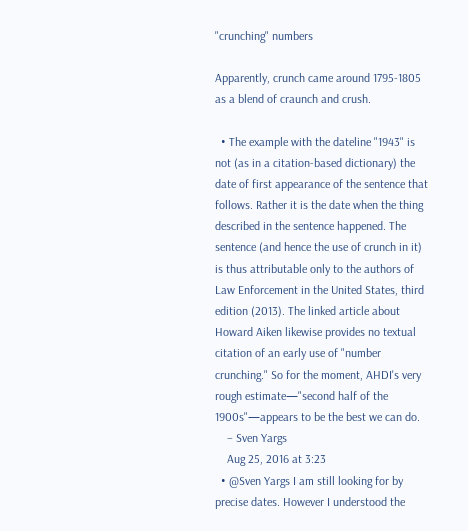"crunching" numbers

Apparently, crunch came around 1795-1805 as a blend of craunch and crush.

  • The example with the dateline "1943" is not (as in a citation-based dictionary) the date of first appearance of the sentence that follows. Rather it is the date when the thing described in the sentence happened. The sentence (and hence the use of crunch in it) is thus attributable only to the authors of Law Enforcement in the United States, third edition (2013). The linked article about Howard Aiken likewise provides no textual citation of an early use of "number crunching." So for the moment, AHDI's very rough estimate—"second half of the 1900s"—appears to be the best we can do.
    – Sven Yargs
    Aug 25, 2016 at 3:23
  • @Sven Yargs I am still looking for by precise dates. However I understood the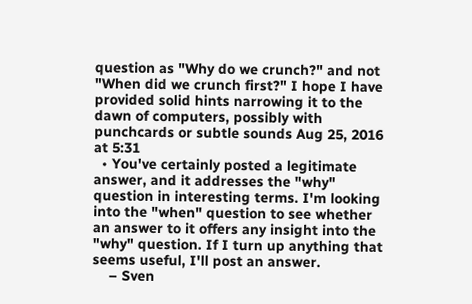question as "Why do we crunch?" and not "When did we crunch first?" I hope I have provided solid hints narrowing it to the dawn of computers, possibly with punchcards or subtle sounds Aug 25, 2016 at 5:31
  • You've certainly posted a legitimate answer, and it addresses the "why" question in interesting terms. I'm looking into the "when" question to see whether an answer to it offers any insight into the "why" question. If I turn up anything that seems useful, I'll post an answer.
    – Sven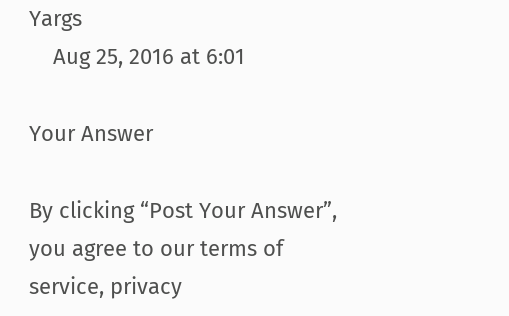Yargs
    Aug 25, 2016 at 6:01

Your Answer

By clicking “Post Your Answer”, you agree to our terms of service, privacy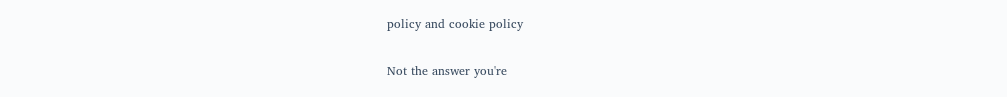policy and cookie policy

Not the answer you're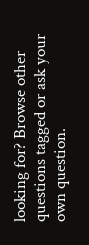looking for? Browse other questions tagged or ask your own question.